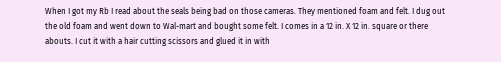When I got my Rb I read about the seals being bad on those cameras. They mentioned foam and felt. I dug out the old foam and went down to Wal-mart and bought some felt. I comes in a 12 in. X 12 in. square or there abouts. I cut it with a hair cutting scissors and glued it in with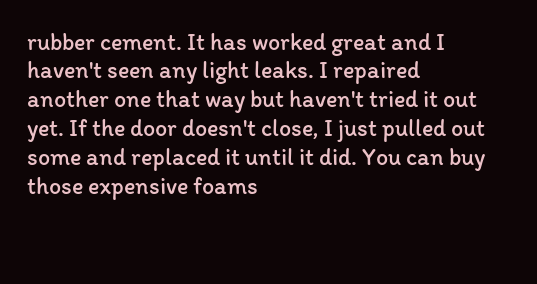rubber cement. It has worked great and I haven't seen any light leaks. I repaired another one that way but haven't tried it out yet. If the door doesn't close, I just pulled out some and replaced it until it did. You can buy those expensive foams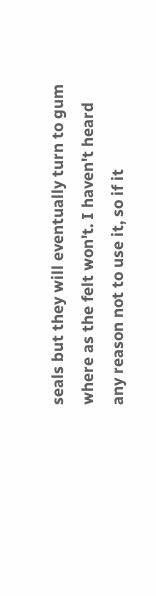seals but they will eventually turn to gum where as the felt won't. I haven't heard any reason not to use it, so if it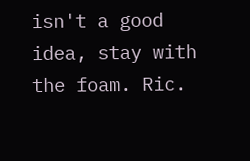isn't a good idea, stay with the foam. Ric.